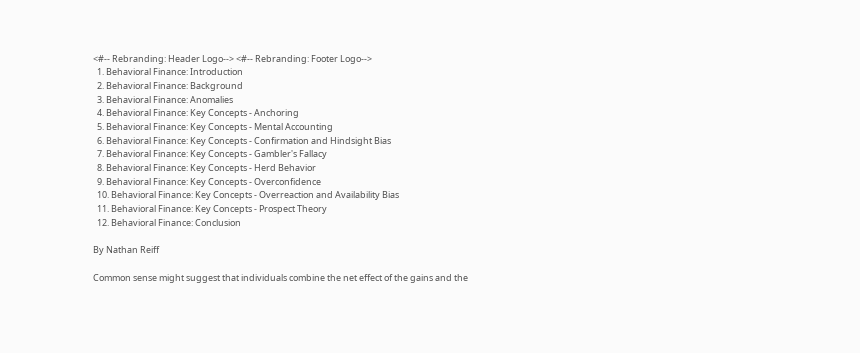<#-- Rebranding: Header Logo--> <#-- Rebranding: Footer Logo-->
  1. Behavioral Finance: Introduction
  2. Behavioral Finance: Background
  3. Behavioral Finance: Anomalies
  4. Behavioral Finance: Key Concepts - Anchoring
  5. Behavioral Finance: Key Concepts - Mental Accounting
  6. Behavioral Finance: Key Concepts - Confirmation and Hindsight Bias
  7. Behavioral Finance: Key Concepts - Gambler's Fallacy
  8. Behavioral Finance: Key Concepts - Herd Behavior
  9. Behavioral Finance: Key Concepts - Overconfidence
  10. Behavioral Finance: Key Concepts - Overreaction and Availability Bias
  11. Behavioral Finance: Key Concepts - Prospect Theory
  12. Behavioral Finance: Conclusion

By Nathan Reiff

Common sense might suggest that individuals combine the net effect of the gains and the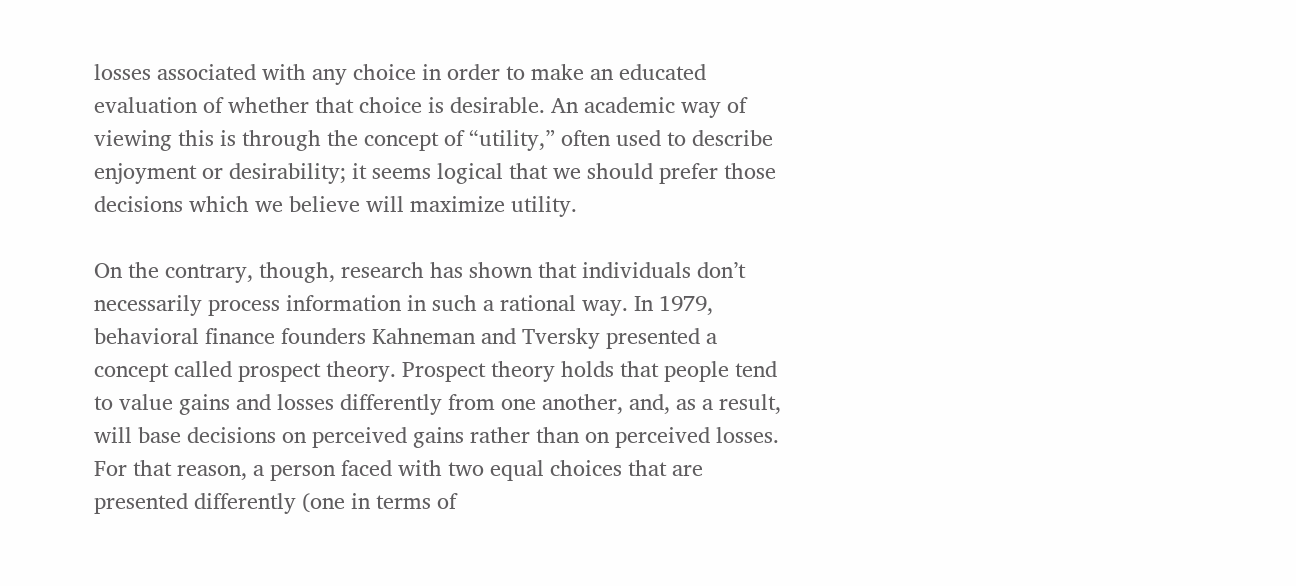losses associated with any choice in order to make an educated evaluation of whether that choice is desirable. An academic way of viewing this is through the concept of “utility,” often used to describe enjoyment or desirability; it seems logical that we should prefer those decisions which we believe will maximize utility.

On the contrary, though, research has shown that individuals don’t necessarily process information in such a rational way. In 1979, behavioral finance founders Kahneman and Tversky presented a concept called prospect theory. Prospect theory holds that people tend to value gains and losses differently from one another, and, as a result, will base decisions on perceived gains rather than on perceived losses. For that reason, a person faced with two equal choices that are presented differently (one in terms of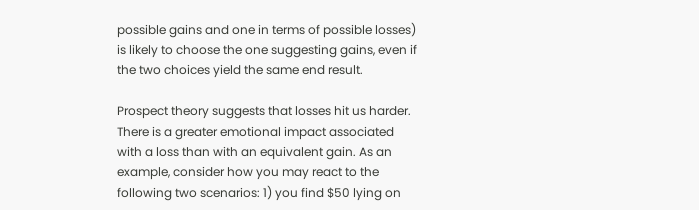possible gains and one in terms of possible losses) is likely to choose the one suggesting gains, even if the two choices yield the same end result.

Prospect theory suggests that losses hit us harder. There is a greater emotional impact associated with a loss than with an equivalent gain. As an example, consider how you may react to the following two scenarios: 1) you find $50 lying on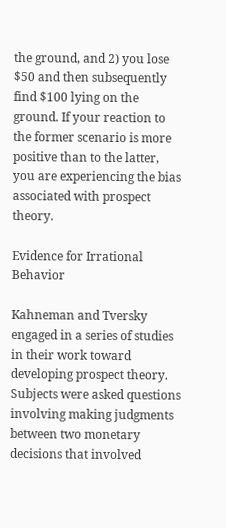the ground, and 2) you lose $50 and then subsequently find $100 lying on the ground. If your reaction to the former scenario is more positive than to the latter, you are experiencing the bias associated with prospect theory.

Evidence for Irrational Behavior

Kahneman and Tversky engaged in a series of studies in their work toward developing prospect theory. Subjects were asked questions involving making judgments between two monetary decisions that involved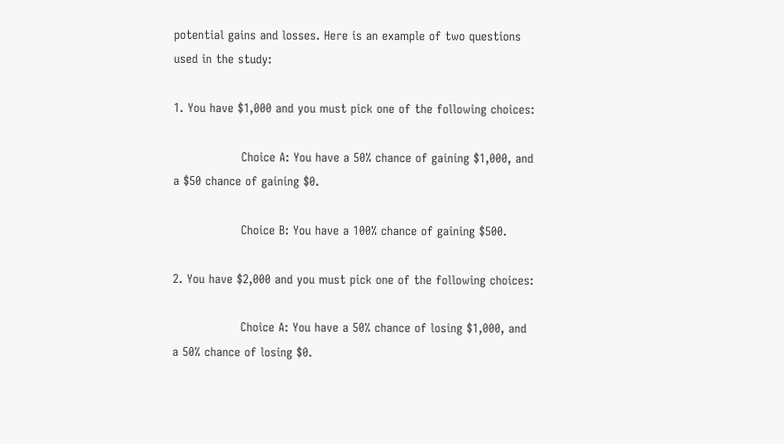potential gains and losses. Here is an example of two questions used in the study:

1. You have $1,000 and you must pick one of the following choices:

                 Choice A: You have a 50% chance of gaining $1,000, and a $50 chance of gaining $0.

                 Choice B: You have a 100% chance of gaining $500.

2. You have $2,000 and you must pick one of the following choices:

                 Choice A: You have a 50% chance of losing $1,000, and a 50% chance of losing $0.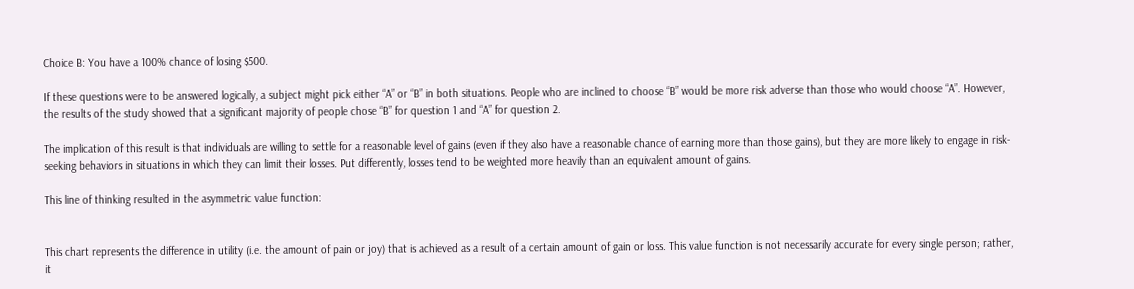Choice B: You have a 100% chance of losing $500.

If these questions were to be answered logically, a subject might pick either “A” or “B” in both situations. People who are inclined to choose “B” would be more risk adverse than those who would choose “A”. However, the results of the study showed that a significant majority of people chose “B” for question 1 and “A” for question 2.

The implication of this result is that individuals are willing to settle for a reasonable level of gains (even if they also have a reasonable chance of earning more than those gains), but they are more likely to engage in risk-seeking behaviors in situations in which they can limit their losses. Put differently, losses tend to be weighted more heavily than an equivalent amount of gains.

This line of thinking resulted in the asymmetric value function:


This chart represents the difference in utility (i.e. the amount of pain or joy) that is achieved as a result of a certain amount of gain or loss. This value function is not necessarily accurate for every single person; rather, it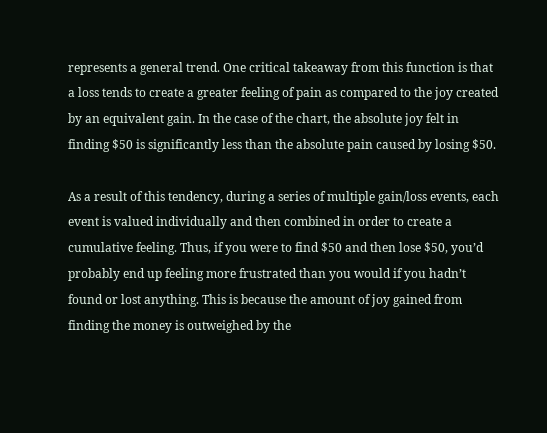represents a general trend. One critical takeaway from this function is that a loss tends to create a greater feeling of pain as compared to the joy created by an equivalent gain. In the case of the chart, the absolute joy felt in finding $50 is significantly less than the absolute pain caused by losing $50.

As a result of this tendency, during a series of multiple gain/loss events, each event is valued individually and then combined in order to create a cumulative feeling. Thus, if you were to find $50 and then lose $50, you’d probably end up feeling more frustrated than you would if you hadn’t found or lost anything. This is because the amount of joy gained from finding the money is outweighed by the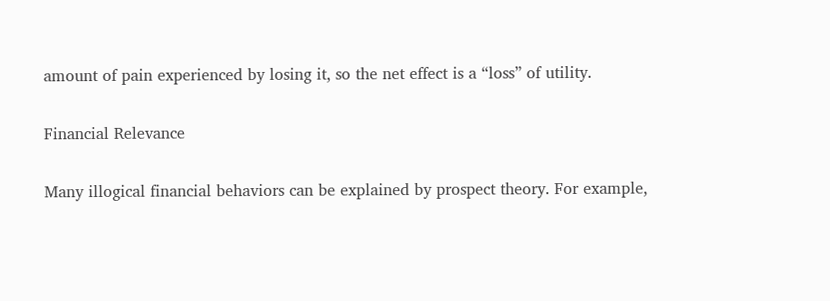amount of pain experienced by losing it, so the net effect is a “loss” of utility.

Financial Relevance

Many illogical financial behaviors can be explained by prospect theory. For example,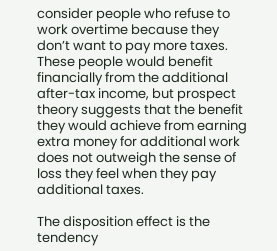consider people who refuse to work overtime because they don’t want to pay more taxes. These people would benefit financially from the additional after-tax income, but prospect theory suggests that the benefit they would achieve from earning extra money for additional work does not outweigh the sense of loss they feel when they pay additional taxes.

The disposition effect is the tendency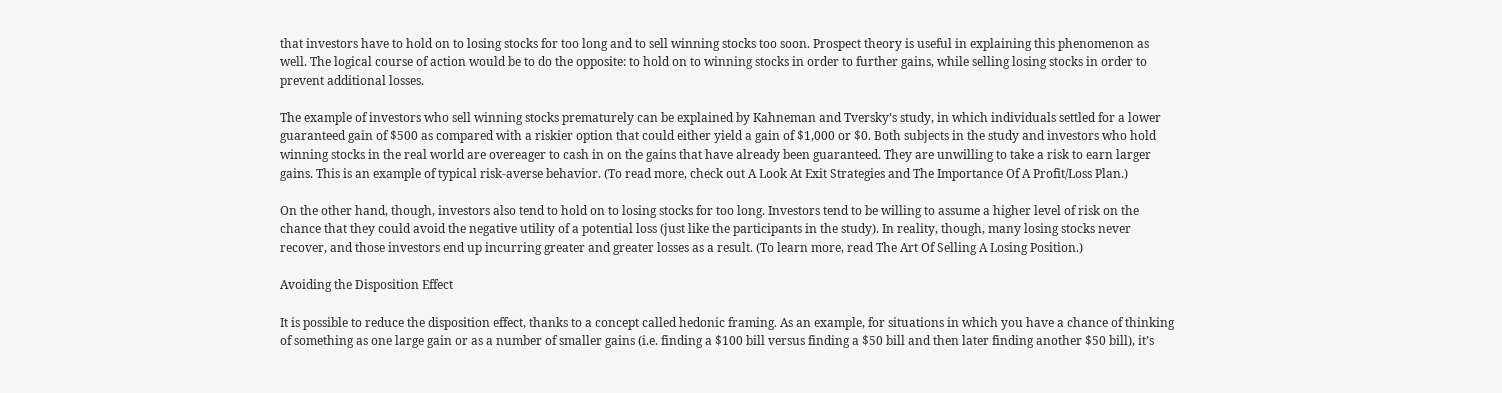that investors have to hold on to losing stocks for too long and to sell winning stocks too soon. Prospect theory is useful in explaining this phenomenon as well. The logical course of action would be to do the opposite: to hold on to winning stocks in order to further gains, while selling losing stocks in order to prevent additional losses.

The example of investors who sell winning stocks prematurely can be explained by Kahneman and Tversky’s study, in which individuals settled for a lower guaranteed gain of $500 as compared with a riskier option that could either yield a gain of $1,000 or $0. Both subjects in the study and investors who hold winning stocks in the real world are overeager to cash in on the gains that have already been guaranteed. They are unwilling to take a risk to earn larger gains. This is an example of typical risk-averse behavior. (To read more, check out A Look At Exit Strategies and The Importance Of A Profit/Loss Plan.)

On the other hand, though, investors also tend to hold on to losing stocks for too long. Investors tend to be willing to assume a higher level of risk on the chance that they could avoid the negative utility of a potential loss (just like the participants in the study). In reality, though, many losing stocks never recover, and those investors end up incurring greater and greater losses as a result. (To learn more, read The Art Of Selling A Losing Position.)

Avoiding the Disposition Effect

It is possible to reduce the disposition effect, thanks to a concept called hedonic framing. As an example, for situations in which you have a chance of thinking of something as one large gain or as a number of smaller gains (i.e. finding a $100 bill versus finding a $50 bill and then later finding another $50 bill), it’s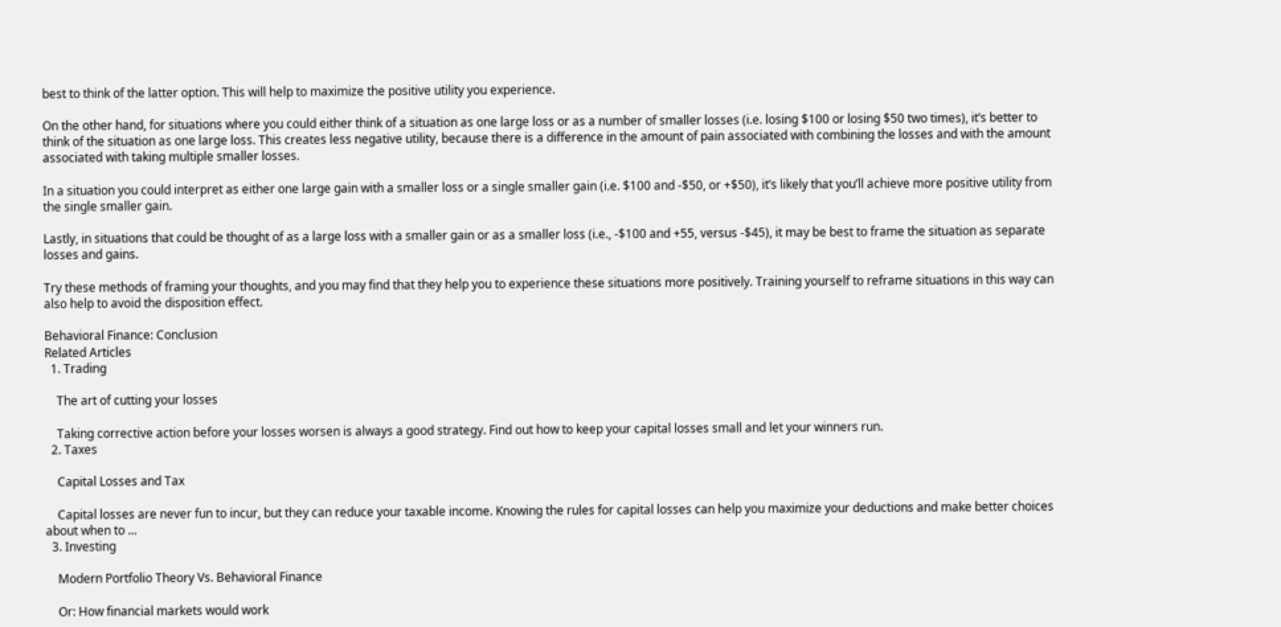best to think of the latter option. This will help to maximize the positive utility you experience.

On the other hand, for situations where you could either think of a situation as one large loss or as a number of smaller losses (i.e. losing $100 or losing $50 two times), it’s better to think of the situation as one large loss. This creates less negative utility, because there is a difference in the amount of pain associated with combining the losses and with the amount associated with taking multiple smaller losses.

In a situation you could interpret as either one large gain with a smaller loss or a single smaller gain (i.e. $100 and -$50, or +$50), it’s likely that you’ll achieve more positive utility from the single smaller gain.

Lastly, in situations that could be thought of as a large loss with a smaller gain or as a smaller loss (i.e., -$100 and +55, versus -$45), it may be best to frame the situation as separate losses and gains.

Try these methods of framing your thoughts, and you may find that they help you to experience these situations more positively. Training yourself to reframe situations in this way can also help to avoid the disposition effect.

Behavioral Finance: Conclusion
Related Articles
  1. Trading

    The art of cutting your losses

    Taking corrective action before your losses worsen is always a good strategy. Find out how to keep your capital losses small and let your winners run.
  2. Taxes

    Capital Losses and Tax

    Capital losses are never fun to incur, but they can reduce your taxable income. Knowing the rules for capital losses can help you maximize your deductions and make better choices about when to ...
  3. Investing

    Modern Portfolio Theory Vs. Behavioral Finance

    Or: How financial markets would work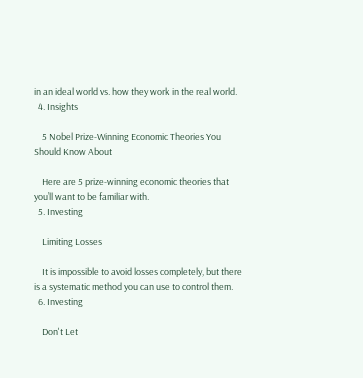in an ideal world vs. how they work in the real world.
  4. Insights

    5 Nobel Prize-Winning Economic Theories You Should Know About

    Here are 5 prize-winning economic theories that you’ll want to be familiar with.
  5. Investing

    Limiting Losses

    It is impossible to avoid losses completely, but there is a systematic method you can use to control them.
  6. Investing

    Don't Let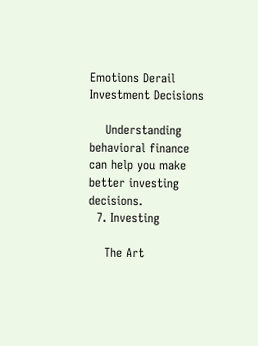Emotions Derail Investment Decisions

    Understanding behavioral finance can help you make better investing decisions.
  7. Investing

    The Art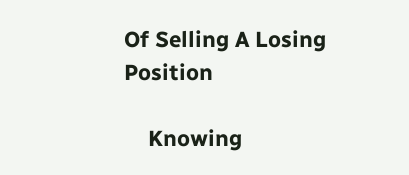Of Selling A Losing Position

    Knowing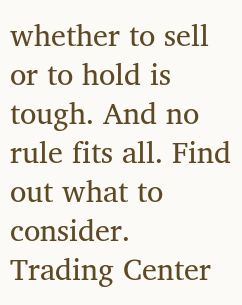whether to sell or to hold is tough. And no rule fits all. Find out what to consider.
Trading Center